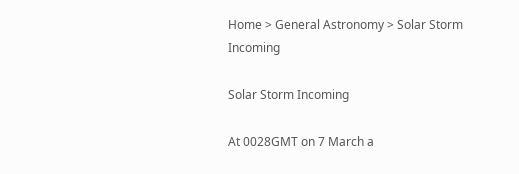Home > General Astronomy > Solar Storm Incoming

Solar Storm Incoming

At 0028GMT on 7 March a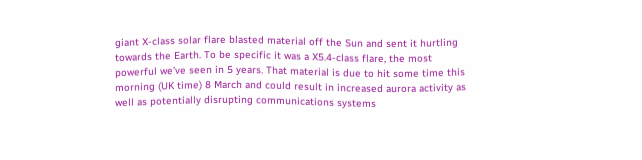giant X-class solar flare blasted material off the Sun and sent it hurtling towards the Earth. To be specific it was a X5.4-class flare, the most powerful we’ve seen in 5 years. That material is due to hit some time this morning (UK time) 8 March and could result in increased aurora activity as well as potentially disrupting communications systems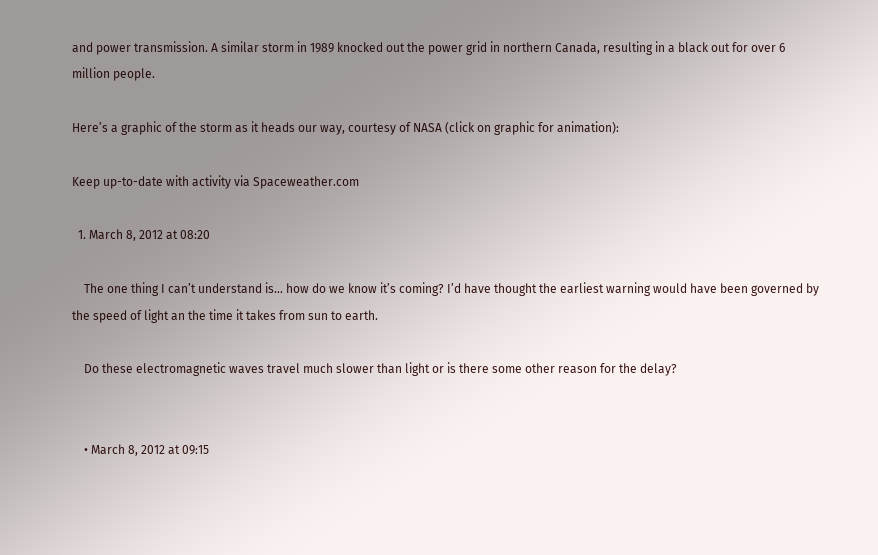and power transmission. A similar storm in 1989 knocked out the power grid in northern Canada, resulting in a black out for over 6 million people.

Here’s a graphic of the storm as it heads our way, courtesy of NASA (click on graphic for animation):

Keep up-to-date with activity via Spaceweather.com

  1. March 8, 2012 at 08:20

    The one thing I can’t understand is… how do we know it’s coming? I’d have thought the earliest warning would have been governed by the speed of light an the time it takes from sun to earth.

    Do these electromagnetic waves travel much slower than light or is there some other reason for the delay?


    • March 8, 2012 at 09:15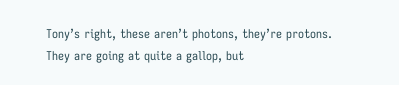Tony’s right, these aren’t photons, they’re protons. They are going at quite a gallop, but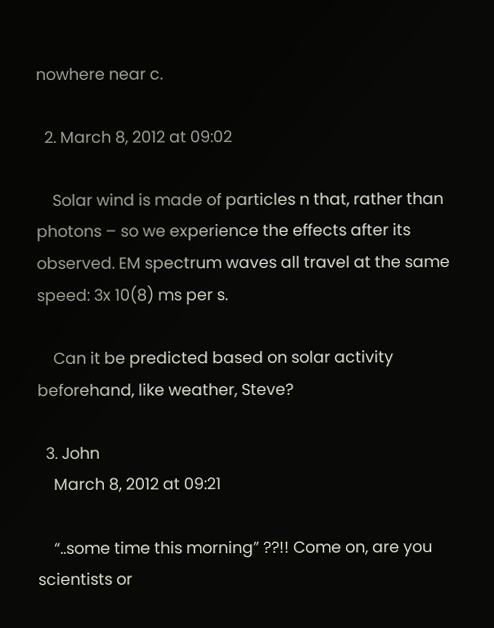nowhere near c.

  2. March 8, 2012 at 09:02

    Solar wind is made of particles n that, rather than photons – so we experience the effects after its observed. EM spectrum waves all travel at the same speed: 3x 10(8) ms per s.

    Can it be predicted based on solar activity beforehand, like weather, Steve?

  3. John
    March 8, 2012 at 09:21

    “..some time this morning” ??!! Come on, are you scientists or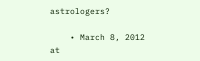astrologers?

    • March 8, 2012 at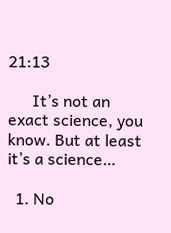21:13

      It’s not an exact science, you know. But at least it’s a science…

  1. No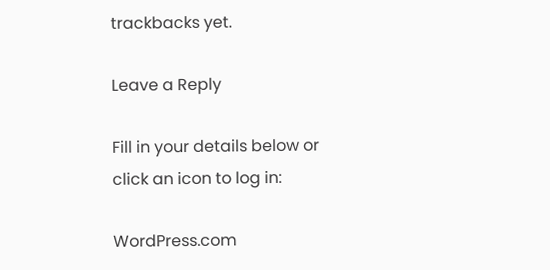trackbacks yet.

Leave a Reply

Fill in your details below or click an icon to log in:

WordPress.com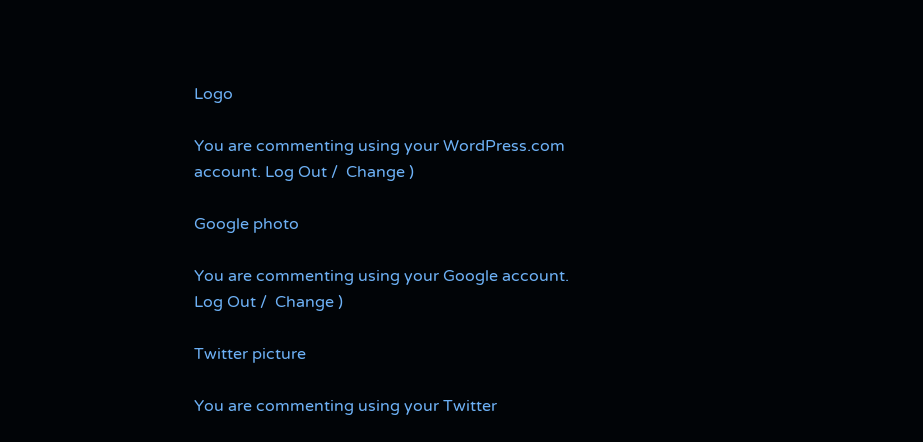Logo

You are commenting using your WordPress.com account. Log Out /  Change )

Google photo

You are commenting using your Google account. Log Out /  Change )

Twitter picture

You are commenting using your Twitter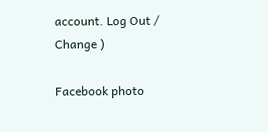account. Log Out /  Change )

Facebook photo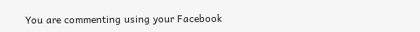You are commenting using your Facebook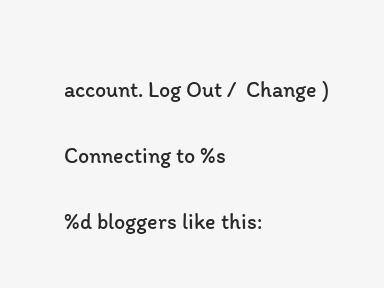account. Log Out /  Change )

Connecting to %s

%d bloggers like this: